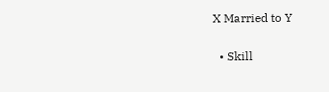X Married to Y

  • Skill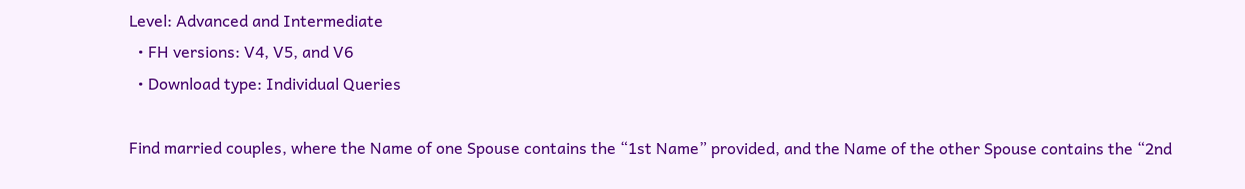Level: Advanced and Intermediate
  • FH versions: V4, V5, and V6
  • Download type: Individual Queries

Find married couples, where the Name of one Spouse contains the “1st Name” provided, and the Name of the other Spouse contains the “2nd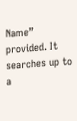Name” provided. It searches up to a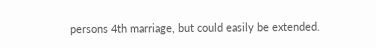persons 4th marriage, but could easily be extended.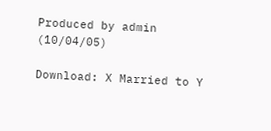Produced by admin (10/04/05)

Download: X Married to Y